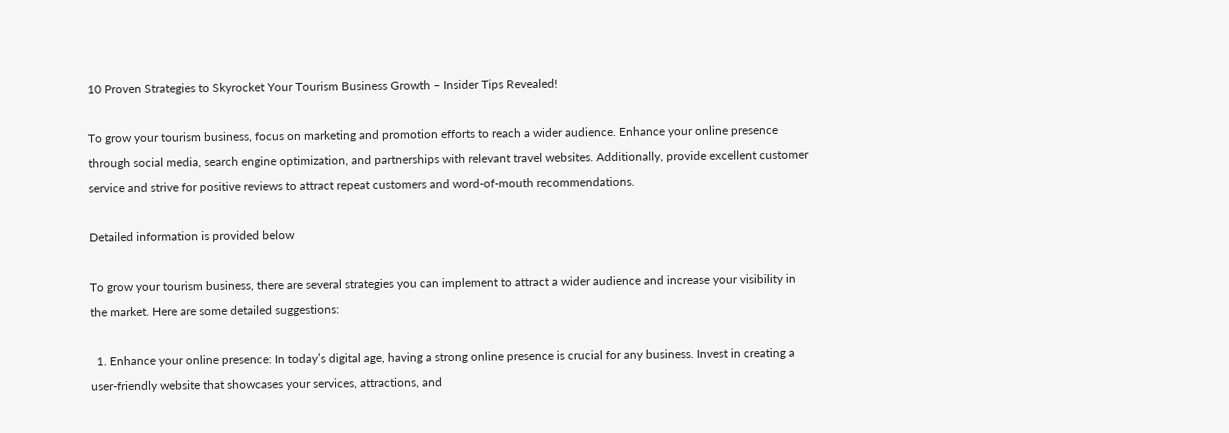10 Proven Strategies to Skyrocket Your Tourism Business Growth – Insider Tips Revealed!

To grow your tourism business, focus on marketing and promotion efforts to reach a wider audience. Enhance your online presence through social media, search engine optimization, and partnerships with relevant travel websites. Additionally, provide excellent customer service and strive for positive reviews to attract repeat customers and word-of-mouth recommendations.

Detailed information is provided below

To grow your tourism business, there are several strategies you can implement to attract a wider audience and increase your visibility in the market. Here are some detailed suggestions:

  1. Enhance your online presence: In today’s digital age, having a strong online presence is crucial for any business. Invest in creating a user-friendly website that showcases your services, attractions, and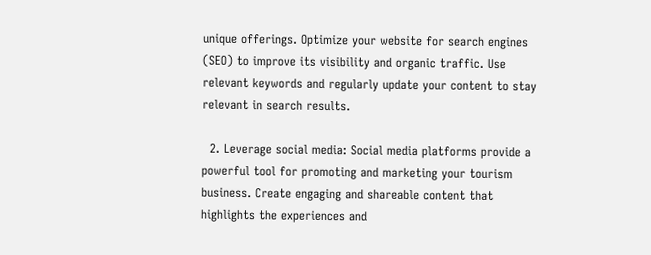unique offerings. Optimize your website for search engines (SEO) to improve its visibility and organic traffic. Use relevant keywords and regularly update your content to stay relevant in search results.

  2. Leverage social media: Social media platforms provide a powerful tool for promoting and marketing your tourism business. Create engaging and shareable content that highlights the experiences and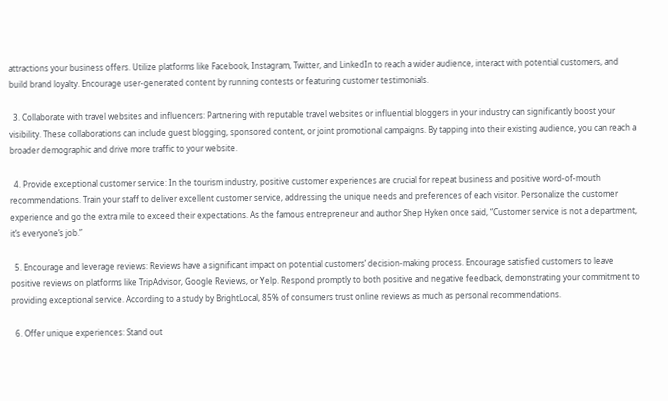attractions your business offers. Utilize platforms like Facebook, Instagram, Twitter, and LinkedIn to reach a wider audience, interact with potential customers, and build brand loyalty. Encourage user-generated content by running contests or featuring customer testimonials.

  3. Collaborate with travel websites and influencers: Partnering with reputable travel websites or influential bloggers in your industry can significantly boost your visibility. These collaborations can include guest blogging, sponsored content, or joint promotional campaigns. By tapping into their existing audience, you can reach a broader demographic and drive more traffic to your website.

  4. Provide exceptional customer service: In the tourism industry, positive customer experiences are crucial for repeat business and positive word-of-mouth recommendations. Train your staff to deliver excellent customer service, addressing the unique needs and preferences of each visitor. Personalize the customer experience and go the extra mile to exceed their expectations. As the famous entrepreneur and author Shep Hyken once said, “Customer service is not a department, it’s everyone’s job.”

  5. Encourage and leverage reviews: Reviews have a significant impact on potential customers’ decision-making process. Encourage satisfied customers to leave positive reviews on platforms like TripAdvisor, Google Reviews, or Yelp. Respond promptly to both positive and negative feedback, demonstrating your commitment to providing exceptional service. According to a study by BrightLocal, 85% of consumers trust online reviews as much as personal recommendations.

  6. Offer unique experiences: Stand out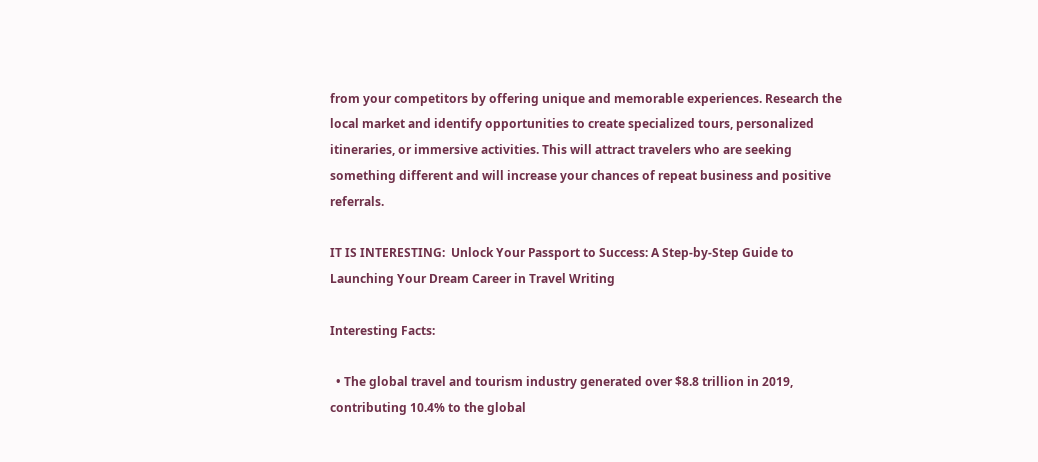from your competitors by offering unique and memorable experiences. Research the local market and identify opportunities to create specialized tours, personalized itineraries, or immersive activities. This will attract travelers who are seeking something different and will increase your chances of repeat business and positive referrals.

IT IS INTERESTING:  Unlock Your Passport to Success: A Step-by-Step Guide to Launching Your Dream Career in Travel Writing

Interesting Facts:

  • The global travel and tourism industry generated over $8.8 trillion in 2019, contributing 10.4% to the global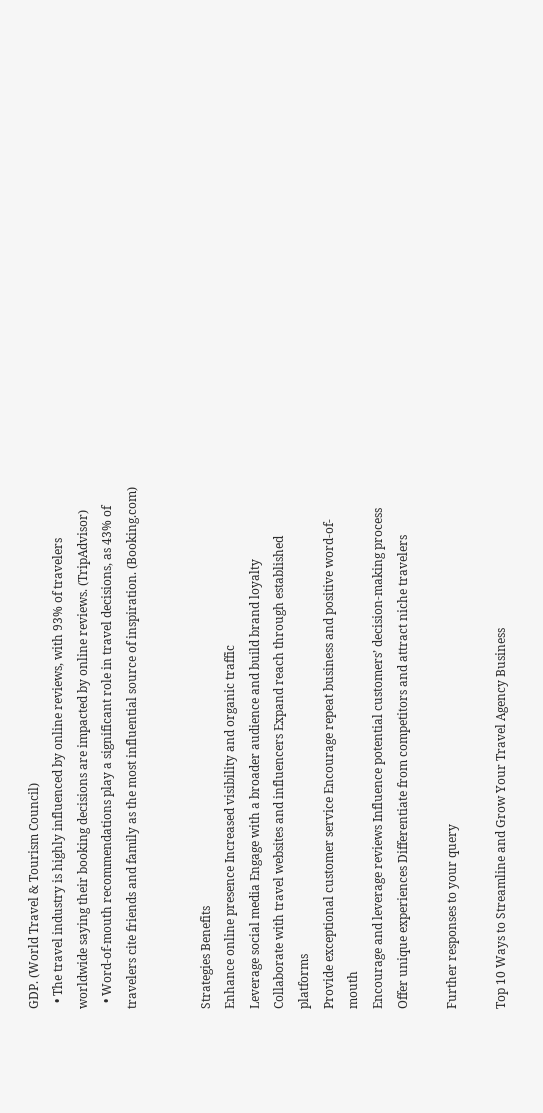GDP. (World Travel & Tourism Council)
  • The travel industry is highly influenced by online reviews, with 93% of travelers worldwide saying their booking decisions are impacted by online reviews. (TripAdvisor)
  • Word-of-mouth recommendations play a significant role in travel decisions, as 43% of travelers cite friends and family as the most influential source of inspiration. (Booking.com)


Strategies Benefits
Enhance online presence Increased visibility and organic traffic
Leverage social media Engage with a broader audience and build brand loyalty
Collaborate with travel websites and influencers Expand reach through established platforms
Provide exceptional customer service Encourage repeat business and positive word-of-mouth
Encourage and leverage reviews Influence potential customers’ decision-making process
Offer unique experiences Differentiate from competitors and attract niche travelers

Further responses to your query

Top 10 Ways to Streamline and Grow Your Travel Agency Business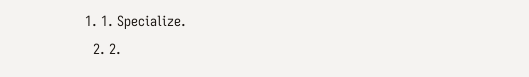1. 1. Specialize.
  2. 2.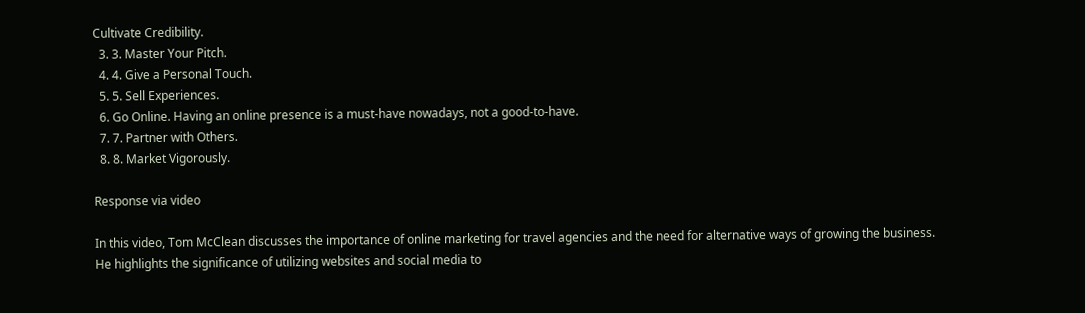Cultivate Credibility.
  3. 3. Master Your Pitch.
  4. 4. Give a Personal Touch.
  5. 5. Sell Experiences.
  6. Go Online. Having an online presence is a must-have nowadays, not a good-to-have.
  7. 7. Partner with Others.
  8. 8. Market Vigorously.

Response via video

In this video, Tom McClean discusses the importance of online marketing for travel agencies and the need for alternative ways of growing the business. He highlights the significance of utilizing websites and social media to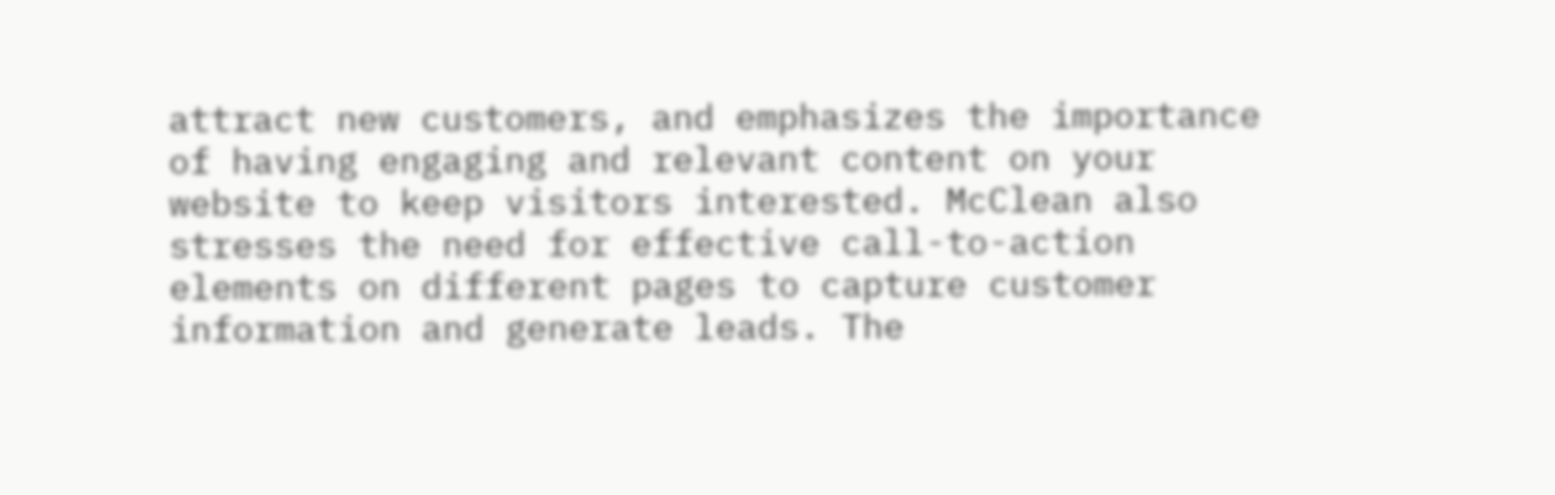attract new customers, and emphasizes the importance of having engaging and relevant content on your website to keep visitors interested. McClean also stresses the need for effective call-to-action elements on different pages to capture customer information and generate leads. The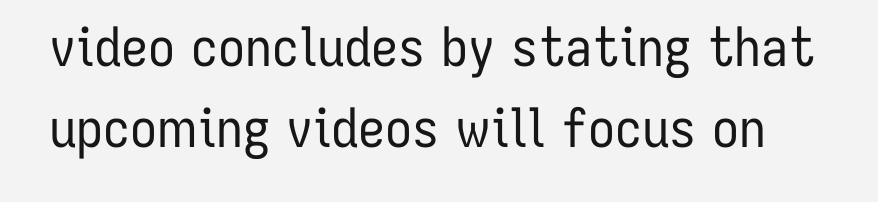video concludes by stating that upcoming videos will focus on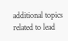additional topics related to lead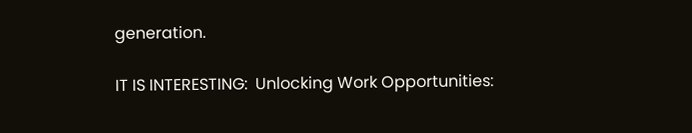generation.

IT IS INTERESTING:  Unlocking Work Opportunities: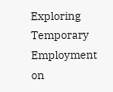Exploring Temporary Employment on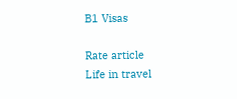B1 Visas

Rate article
Life in travel